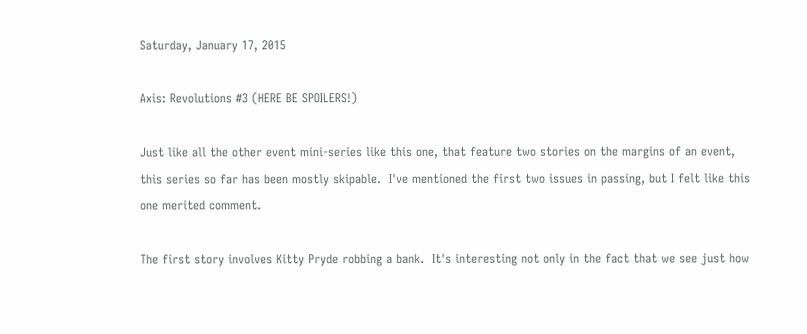Saturday, January 17, 2015

Axis: Revolutions #3 (HERE BE SPOILERS!)

Just like all the other event mini-series like this one, that feature two stories on the margins of an event, this series so far has been mostly skipable.  I've mentioned the first two issues in passing, but I felt like this one merited comment.

The first story involves Kitty Pryde robbing a bank.  It's interesting not only in the fact that we see just how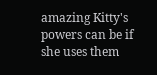amazing Kitty's powers can be if she uses them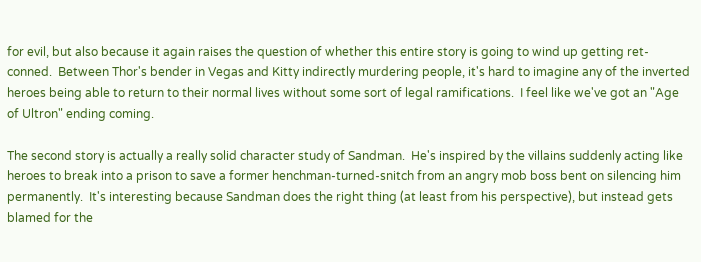for evil, but also because it again raises the question of whether this entire story is going to wind up getting ret-conned.  Between Thor's bender in Vegas and Kitty indirectly murdering people, it's hard to imagine any of the inverted heroes being able to return to their normal lives without some sort of legal ramifications.  I feel like we've got an "Age of Ultron" ending coming.

The second story is actually a really solid character study of Sandman.  He's inspired by the villains suddenly acting like heroes to break into a prison to save a former henchman-turned-snitch from an angry mob boss bent on silencing him permanently.  It's interesting because Sandman does the right thing (at least from his perspective), but instead gets blamed for the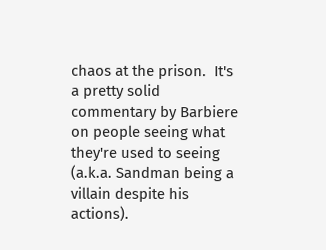chaos at the prison.  It's a pretty solid commentary by Barbiere on people seeing what they're used to seeing (a.k.a. Sandman being a villain despite his actions).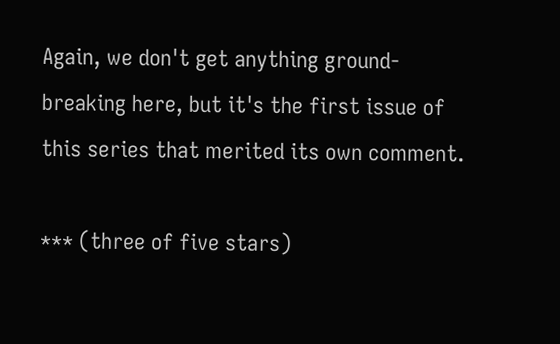Again, we don't get anything ground-breaking here, but it's the first issue of this series that merited its own comment.

*** (three of five stars)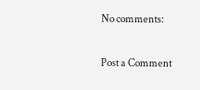No comments:

Post a Comment